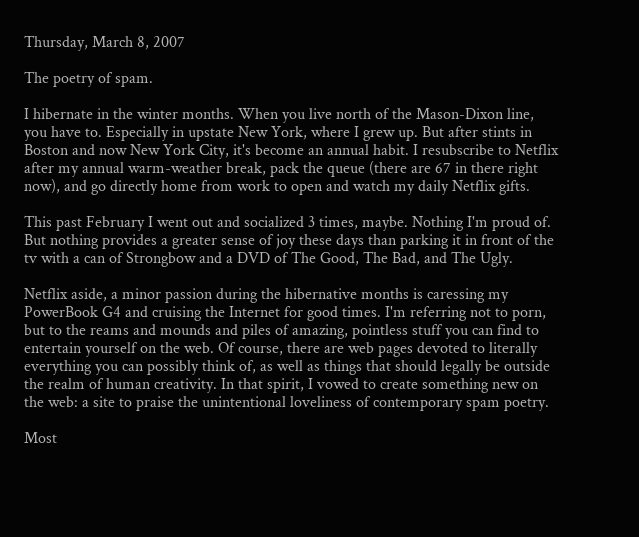Thursday, March 8, 2007

The poetry of spam.

I hibernate in the winter months. When you live north of the Mason-Dixon line, you have to. Especially in upstate New York, where I grew up. But after stints in Boston and now New York City, it's become an annual habit. I resubscribe to Netflix after my annual warm-weather break, pack the queue (there are 67 in there right now), and go directly home from work to open and watch my daily Netflix gifts.

This past February I went out and socialized 3 times, maybe. Nothing I'm proud of. But nothing provides a greater sense of joy these days than parking it in front of the tv with a can of Strongbow and a DVD of The Good, The Bad, and The Ugly.

Netflix aside, a minor passion during the hibernative months is caressing my PowerBook G4 and cruising the Internet for good times. I'm referring not to porn, but to the reams and mounds and piles of amazing, pointless stuff you can find to entertain yourself on the web. Of course, there are web pages devoted to literally everything you can possibly think of, as well as things that should legally be outside the realm of human creativity. In that spirit, I vowed to create something new on the web: a site to praise the unintentional loveliness of contemporary spam poetry.

Most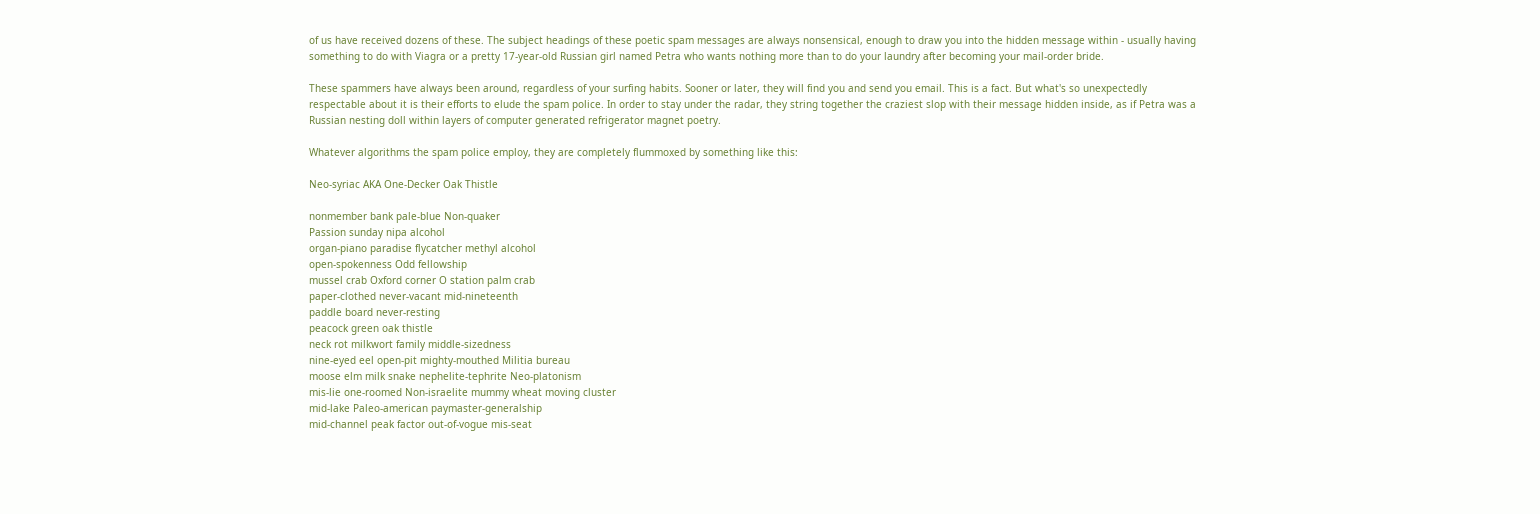of us have received dozens of these. The subject headings of these poetic spam messages are always nonsensical, enough to draw you into the hidden message within - usually having something to do with Viagra or a pretty 17-year-old Russian girl named Petra who wants nothing more than to do your laundry after becoming your mail-order bride.

These spammers have always been around, regardless of your surfing habits. Sooner or later, they will find you and send you email. This is a fact. But what's so unexpectedly respectable about it is their efforts to elude the spam police. In order to stay under the radar, they string together the craziest slop with their message hidden inside, as if Petra was a Russian nesting doll within layers of computer generated refrigerator magnet poetry.

Whatever algorithms the spam police employ, they are completely flummoxed by something like this:

Neo-syriac AKA One-Decker Oak Thistle

nonmember bank pale-blue Non-quaker
Passion sunday nipa alcohol
organ-piano paradise flycatcher methyl alcohol
open-spokenness Odd fellowship
mussel crab Oxford corner O station palm crab
paper-clothed never-vacant mid-nineteenth
paddle board never-resting
peacock green oak thistle
neck rot milkwort family middle-sizedness
nine-eyed eel open-pit mighty-mouthed Militia bureau
moose elm milk snake nephelite-tephrite Neo-platonism
mis-lie one-roomed Non-israelite mummy wheat moving cluster
mid-lake Paleo-american paymaster-generalship
mid-channel peak factor out-of-vogue mis-seat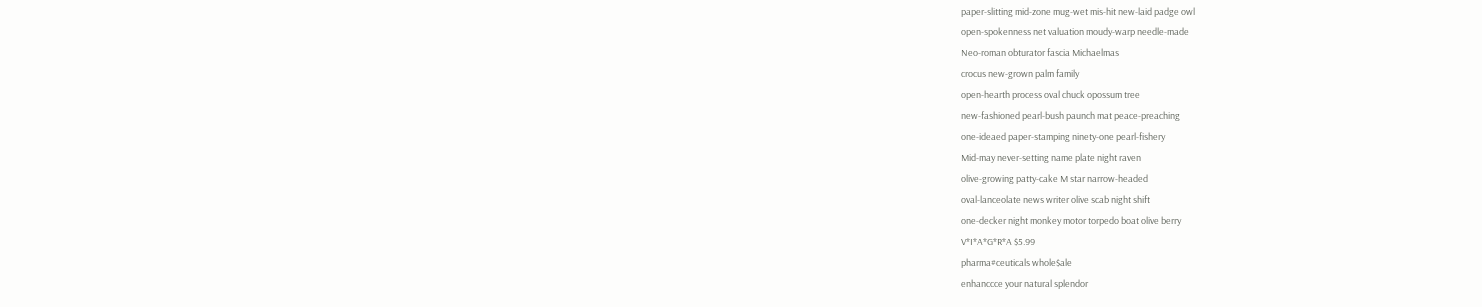paper-slitting mid-zone mug-wet mis-hit new-laid padge owl
open-spokenness net valuation moudy-warp needle-made
Neo-roman obturator fascia Michaelmas
crocus new-grown palm family
open-hearth process oval chuck opossum tree
new-fashioned pearl-bush paunch mat peace-preaching
one-ideaed paper-stamping ninety-one pearl-fishery
Mid-may never-setting name plate night raven
olive-growing patty-cake M star narrow-headed
oval-lanceolate news writer olive scab night shift
one-decker night monkey motor torpedo boat olive berry
V*I*A*G*R*A $5.99
pharma#ceuticals whole$ale
enhanccce your natural splendor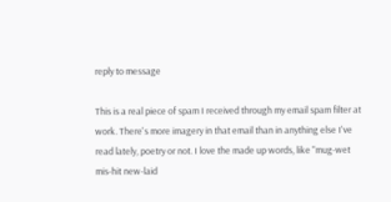reply to message

This is a real piece of spam I received through my email spam filter at work. There's more imagery in that email than in anything else I've read lately, poetry or not. I love the made up words, like "mug-wet mis-hit new-laid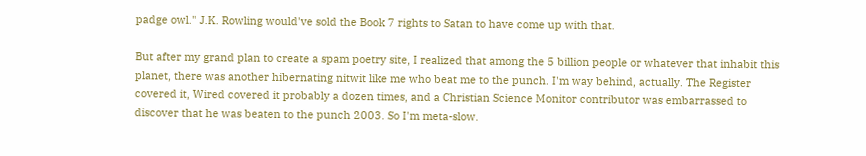padge owl." J.K. Rowling would've sold the Book 7 rights to Satan to have come up with that.

But after my grand plan to create a spam poetry site, I realized that among the 5 billion people or whatever that inhabit this planet, there was another hibernating nitwit like me who beat me to the punch. I'm way behind, actually. The Register covered it, Wired covered it probably a dozen times, and a Christian Science Monitor contributor was embarrassed to discover that he was beaten to the punch 2003. So I'm meta-slow.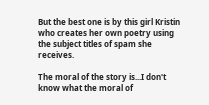But the best one is by this girl Kristin who creates her own poetry using the subject titles of spam she receives.

The moral of the story is...I don't know what the moral of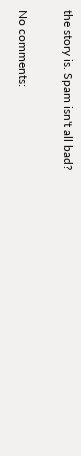the story is. Spam isn't all bad?

No comments: